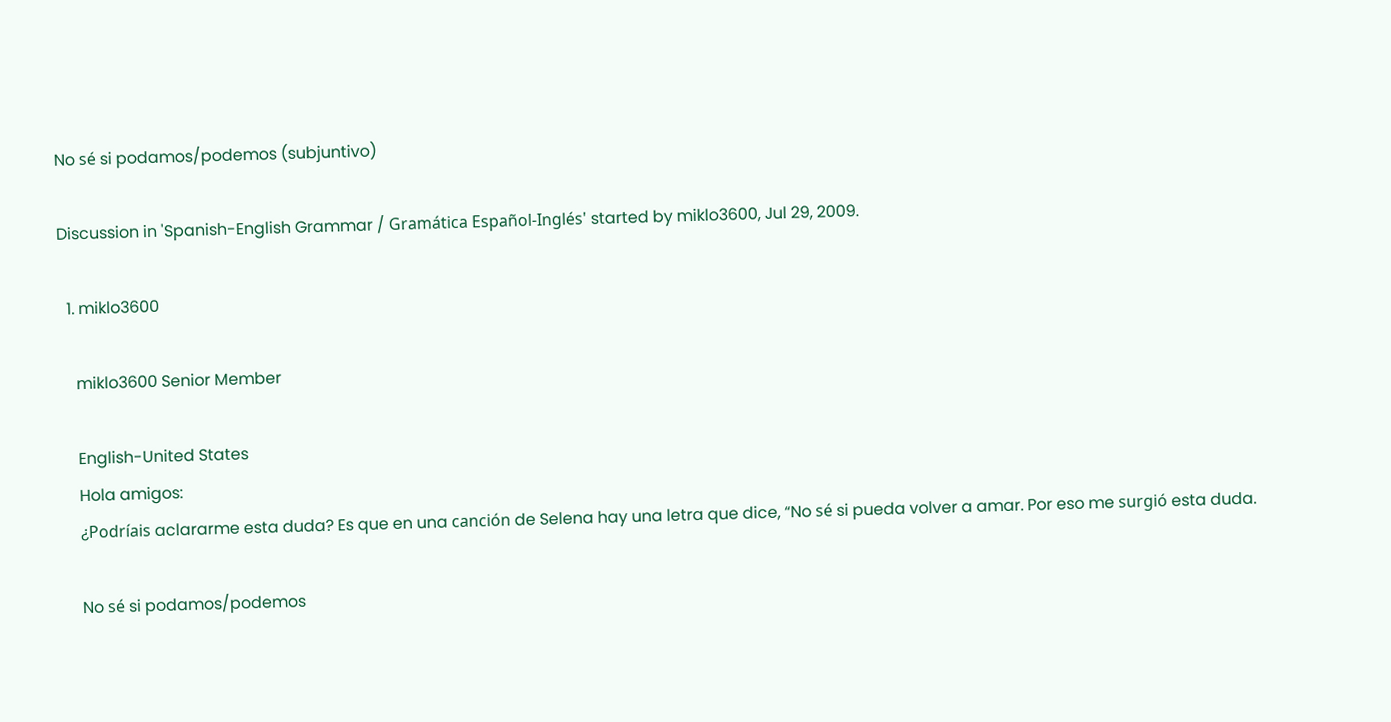No sé si podamos/podemos (subjuntivo)

Discussion in 'Spanish-English Grammar / Gramática Español-Inglés' started by miklo3600, Jul 29, 2009.

  1. miklo3600

    miklo3600 Senior Member

    English-United States
    Hola amigos:
    ¿Podríais aclararme esta duda? Es que en una canción de Selena hay una letra que dice, “No sé si pueda volver a amar. Por eso me surgió esta duda.

    No sé si podamos/podemos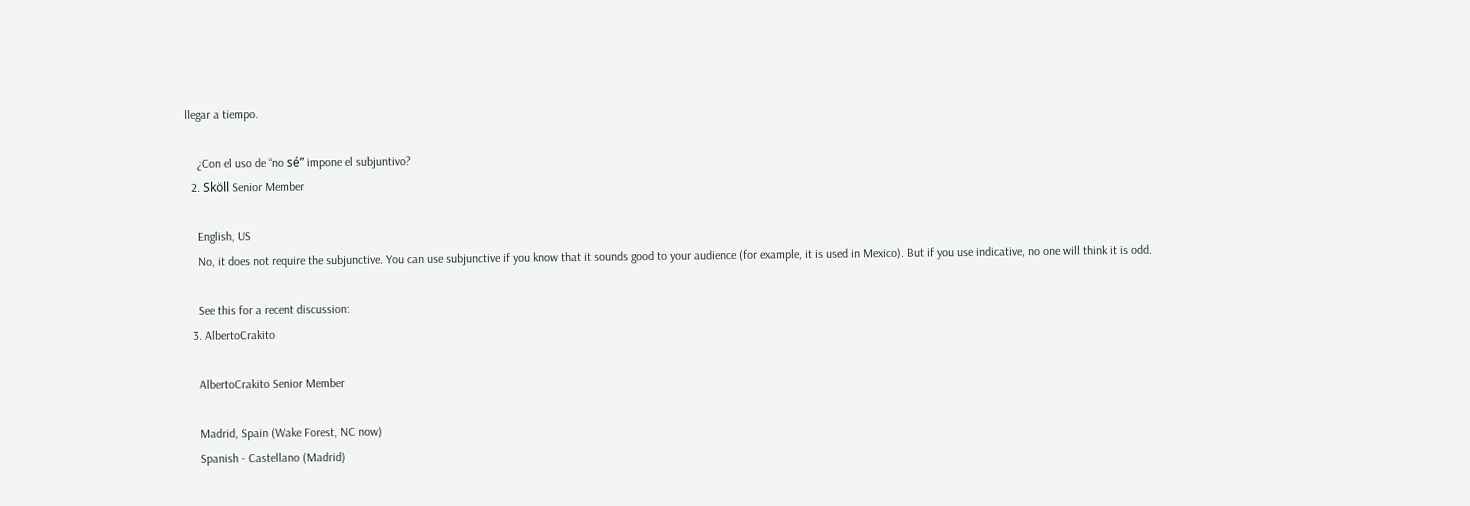llegar a tiempo.

    ¿Con el uso de “no sé” impone el subjuntivo?
  2. Sköll Senior Member

    English, US
    No, it does not require the subjunctive. You can use subjunctive if you know that it sounds good to your audience (for example, it is used in Mexico). But if you use indicative, no one will think it is odd.

    See this for a recent discussion:
  3. AlbertoCrakito

    AlbertoCrakito Senior Member

    Madrid, Spain (Wake Forest, NC now)
    Spanish - Castellano (Madrid)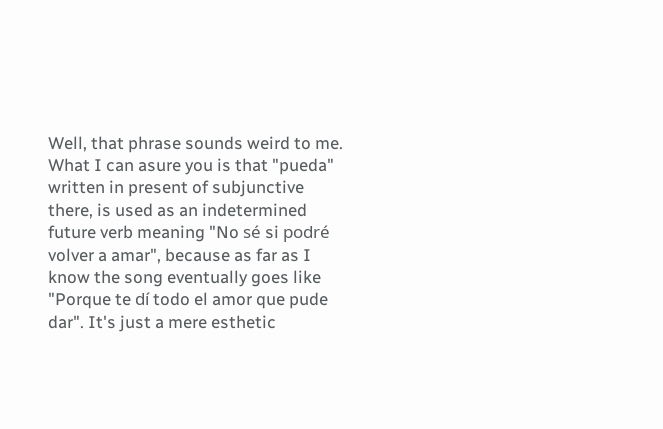Well, that phrase sounds weird to me. What I can asure you is that "pueda" written in present of subjunctive there, is used as an indetermined future verb meaning "No sé si podré volver a amar", because as far as I know the song eventually goes like "Porque te dí todo el amor que pude dar". It's just a mere esthetic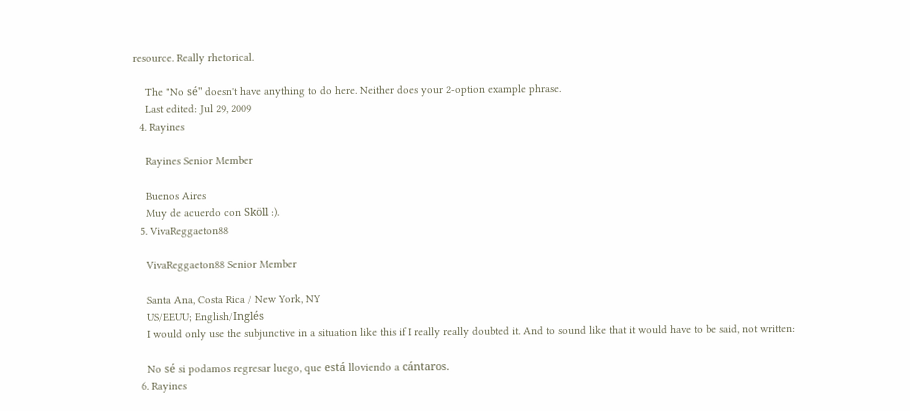resource. Really rhetorical.

    The "No sé" doesn't have anything to do here. Neither does your 2-option example phrase.
    Last edited: Jul 29, 2009
  4. Rayines

    Rayines Senior Member

    Buenos Aires
    Muy de acuerdo con Sköll :).
  5. VivaReggaeton88

    VivaReggaeton88 Senior Member

    Santa Ana, Costa Rica / New York, NY
    US/EEUU; English/Inglés
    I would only use the subjunctive in a situation like this if I really really doubted it. And to sound like that it would have to be said, not written:

    No sé si podamos regresar luego, que está lloviendo a cántaros.
  6. Rayines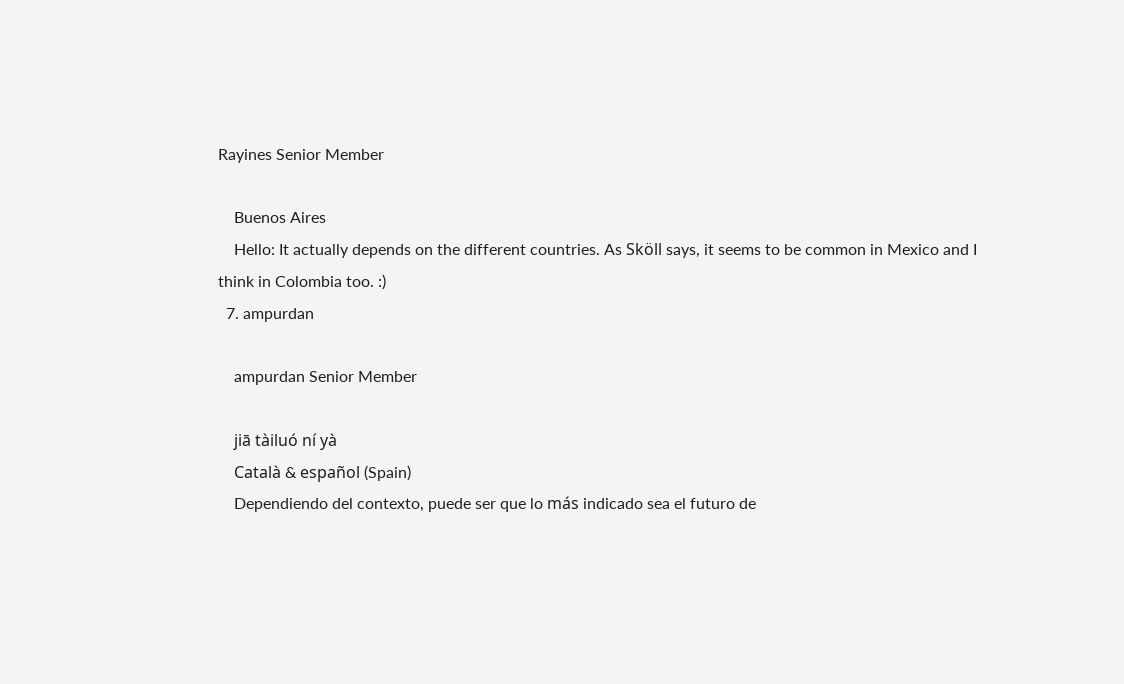Rayines Senior Member

    Buenos Aires
    Hello: It actually depends on the different countries. As Sköll says, it seems to be common in Mexico and I think in Colombia too. :)
  7. ampurdan

    ampurdan Senior Member

    jiā tàiluó ní yà
    Català & español (Spain)
    Dependiendo del contexto, puede ser que lo más indicado sea el futuro de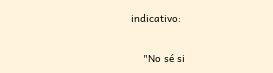indicativo:

    "No sé si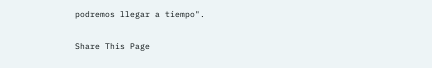podremos llegar a tiempo".

Share This Page